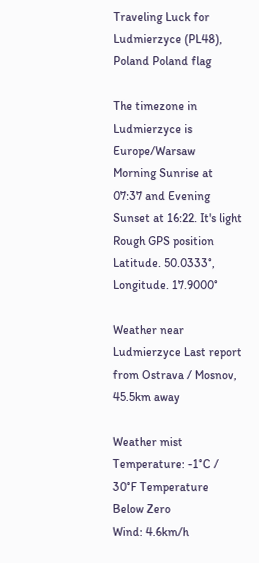Traveling Luck for Ludmierzyce (PL48), Poland Poland flag

The timezone in Ludmierzyce is Europe/Warsaw
Morning Sunrise at 07:37 and Evening Sunset at 16:22. It's light
Rough GPS position Latitude. 50.0333°, Longitude. 17.9000°

Weather near Ludmierzyce Last report from Ostrava / Mosnov, 45.5km away

Weather mist Temperature: -1°C / 30°F Temperature Below Zero
Wind: 4.6km/h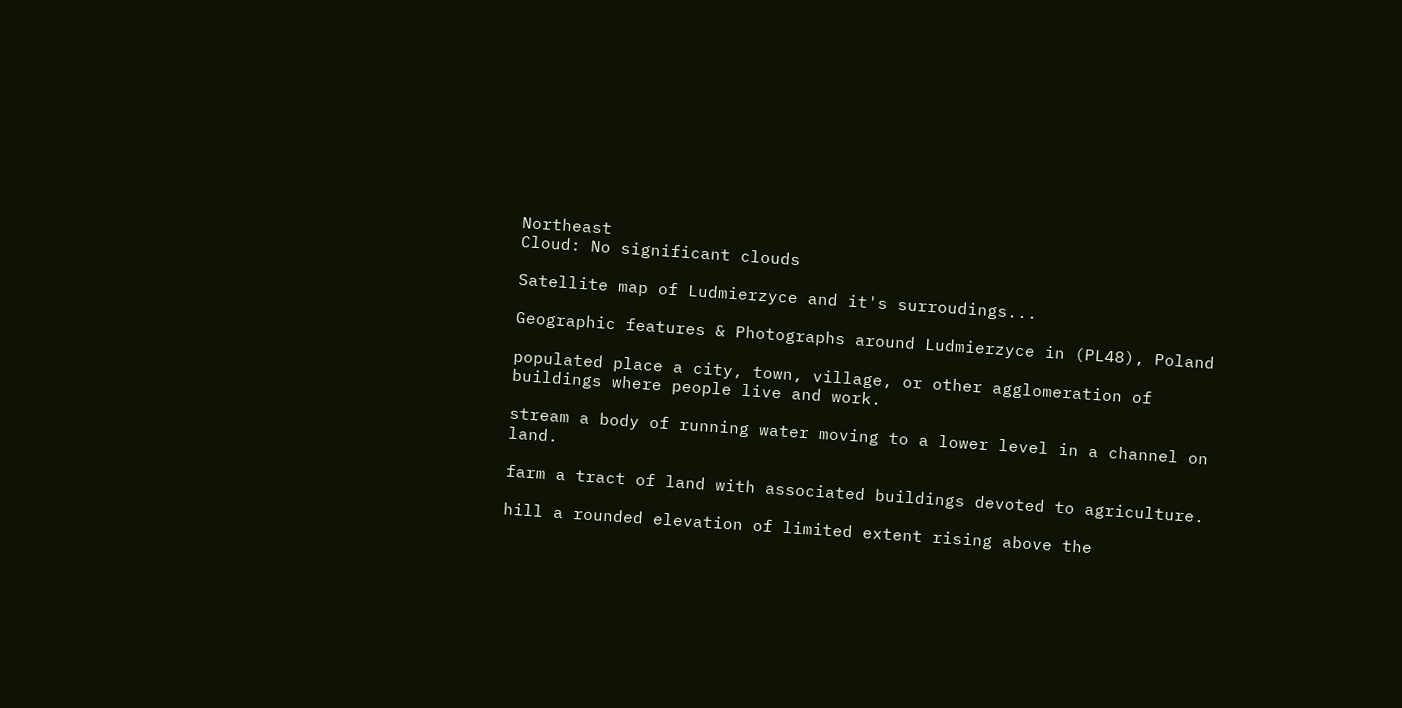Northeast
Cloud: No significant clouds

Satellite map of Ludmierzyce and it's surroudings...

Geographic features & Photographs around Ludmierzyce in (PL48), Poland

populated place a city, town, village, or other agglomeration of buildings where people live and work.

stream a body of running water moving to a lower level in a channel on land.

farm a tract of land with associated buildings devoted to agriculture.

hill a rounded elevation of limited extent rising above the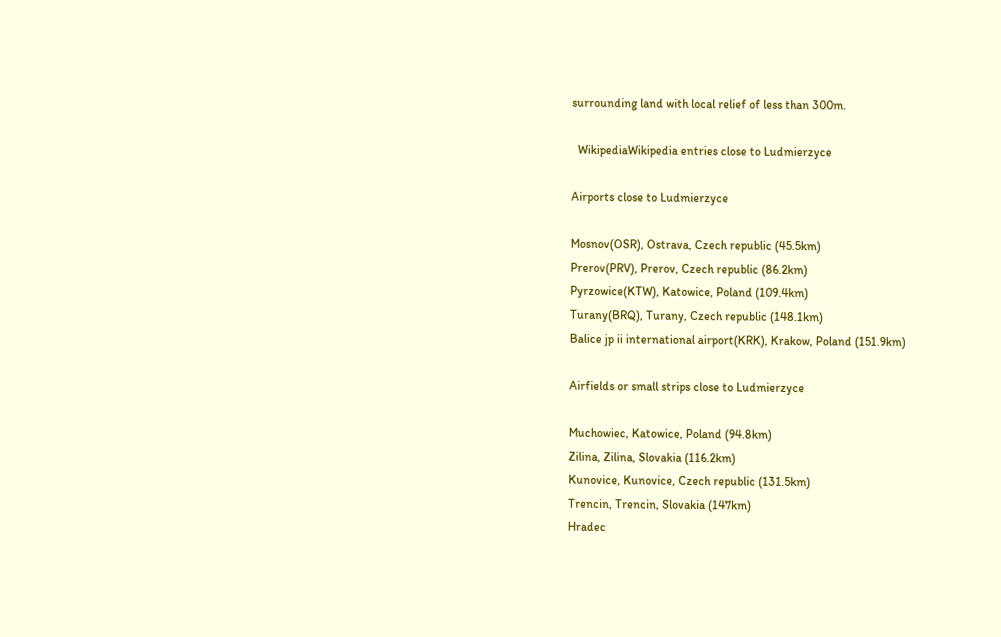surrounding land with local relief of less than 300m.

  WikipediaWikipedia entries close to Ludmierzyce

Airports close to Ludmierzyce

Mosnov(OSR), Ostrava, Czech republic (45.5km)
Prerov(PRV), Prerov, Czech republic (86.2km)
Pyrzowice(KTW), Katowice, Poland (109.4km)
Turany(BRQ), Turany, Czech republic (148.1km)
Balice jp ii international airport(KRK), Krakow, Poland (151.9km)

Airfields or small strips close to Ludmierzyce

Muchowiec, Katowice, Poland (94.8km)
Zilina, Zilina, Slovakia (116.2km)
Kunovice, Kunovice, Czech republic (131.5km)
Trencin, Trencin, Slovakia (147km)
Hradec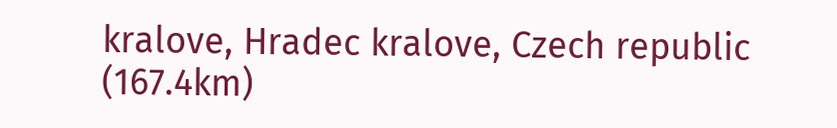kralove, Hradec kralove, Czech republic (167.4km)